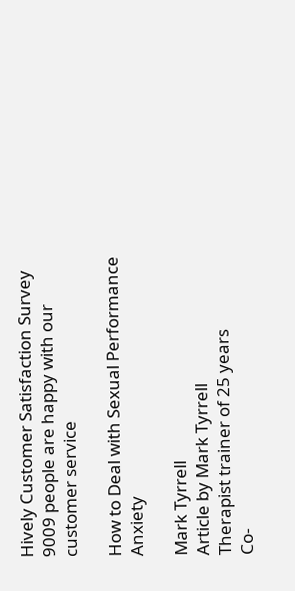Hively Customer Satisfaction Survey
9009 people are happy with our customer service

How to Deal with Sexual Performance Anxiety

Mark Tyrrell
Article by Mark Tyrrell
Therapist trainer of 25 years
Co-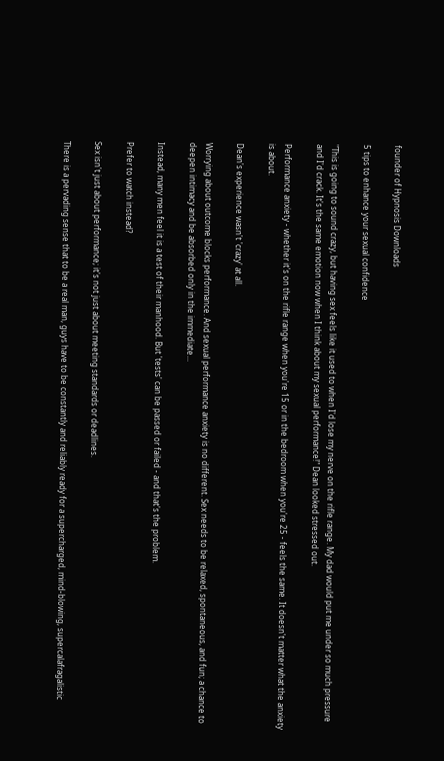founder of Hypnosis Downloads

5 tips to enhance your sexual confidence

"This is going to sound crazy, but having sex feels like it used to when I'd lose my nerve on the rifle range. My dad would put me under so much pressure and I'd crack. It's the same emotion now when I think about my sexual performance!" Dean looked stressed out.

Performance anxiety - whether it's on the rifle range when you're 15 or in the bedroom when you're 25 - feels the same. It doesn't matter what the anxiety is about.

Dean's experience wasn't 'crazy' at all.

Worrying about outcome blocks performance. And sexual performance anxiety is no different. Sex needs to be relaxed, spontaneous, and fun; a chance to deepen intimacy and be absorbed only in the immediate...

Instead, many men feel it is a test of their manhood. But 'tests' can be passed or failed - and that's the problem.

Prefer to watch instead?

Sex isn't just about performance; it's not just about meeting standards or deadlines.

There is a pervading sense that to be a real man, guys have to be constantly and reliably ready for a supercharged, mind-blowing, supercalafragalistic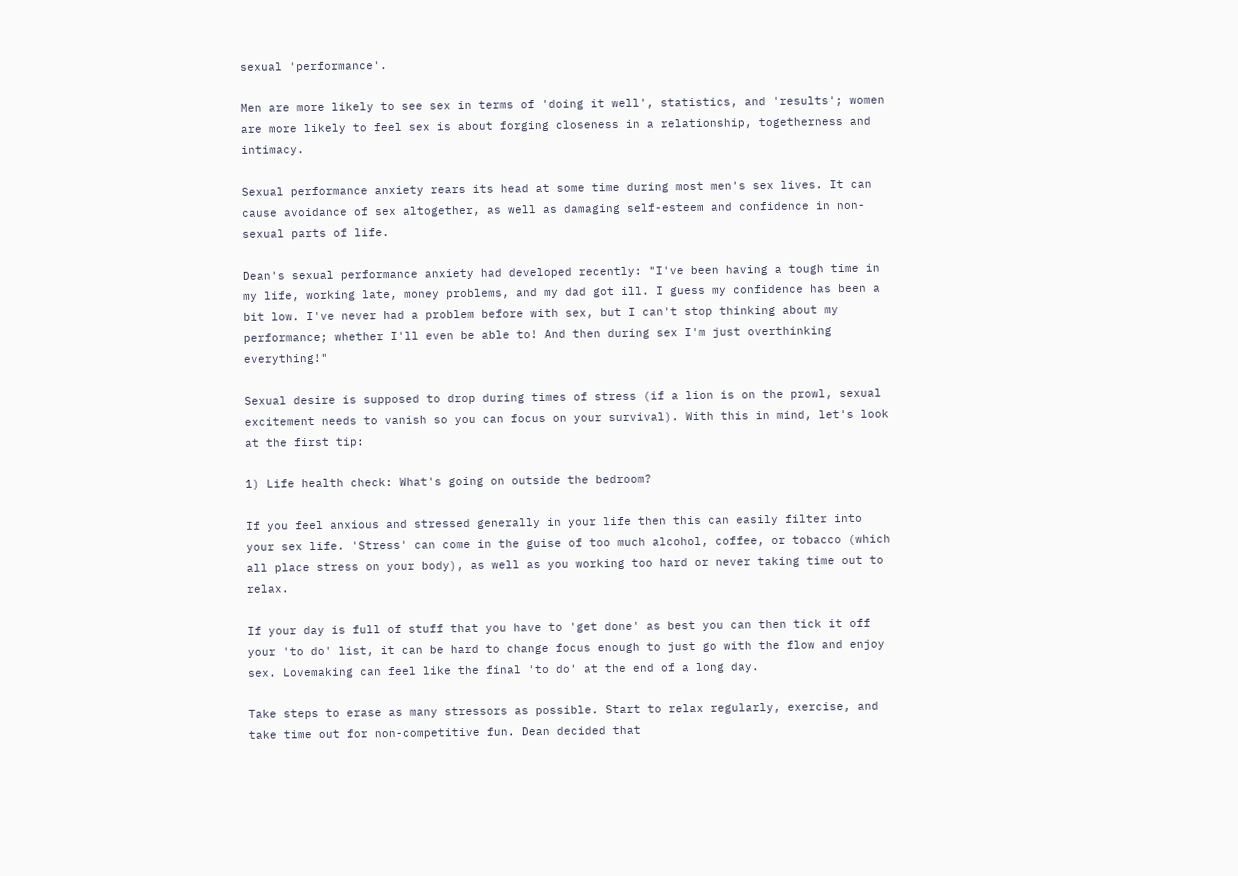sexual 'performance'.

Men are more likely to see sex in terms of 'doing it well', statistics, and 'results'; women are more likely to feel sex is about forging closeness in a relationship, togetherness and intimacy.

Sexual performance anxiety rears its head at some time during most men's sex lives. It can cause avoidance of sex altogether, as well as damaging self-esteem and confidence in non-sexual parts of life.

Dean's sexual performance anxiety had developed recently: "I've been having a tough time in my life, working late, money problems, and my dad got ill. I guess my confidence has been a bit low. I've never had a problem before with sex, but I can't stop thinking about my performance; whether I'll even be able to! And then during sex I'm just overthinking everything!"

Sexual desire is supposed to drop during times of stress (if a lion is on the prowl, sexual excitement needs to vanish so you can focus on your survival). With this in mind, let's look at the first tip:

1) Life health check: What's going on outside the bedroom?

If you feel anxious and stressed generally in your life then this can easily filter into your sex life. 'Stress' can come in the guise of too much alcohol, coffee, or tobacco (which all place stress on your body), as well as you working too hard or never taking time out to relax.

If your day is full of stuff that you have to 'get done' as best you can then tick it off your 'to do' list, it can be hard to change focus enough to just go with the flow and enjoy sex. Lovemaking can feel like the final 'to do' at the end of a long day.

Take steps to erase as many stressors as possible. Start to relax regularly, exercise, and take time out for non-competitive fun. Dean decided that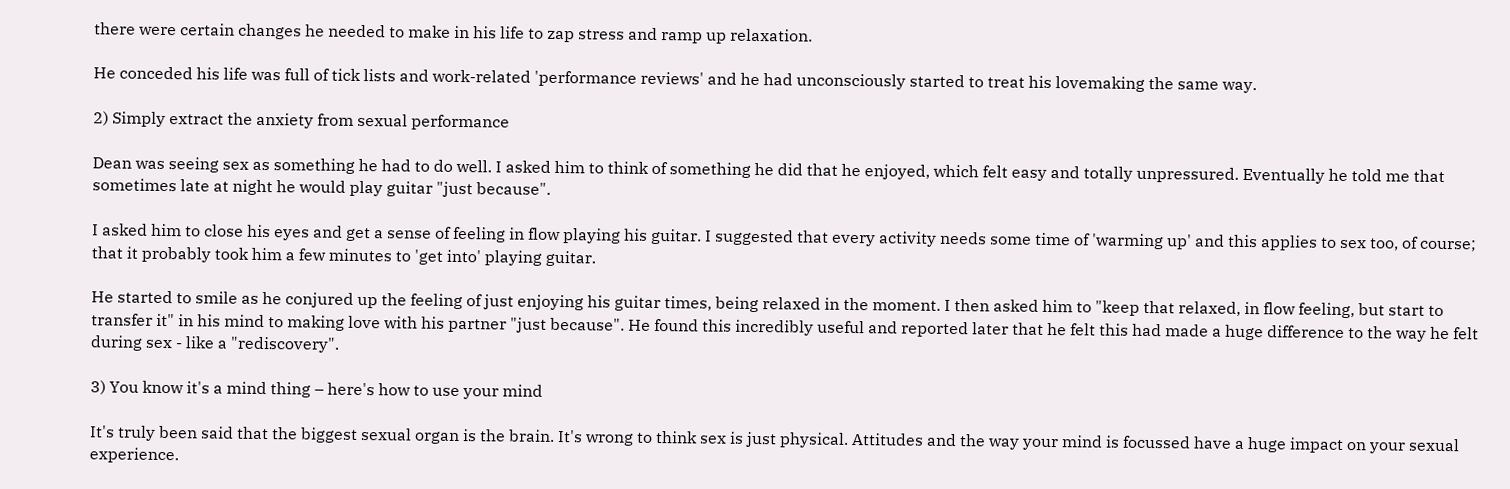there were certain changes he needed to make in his life to zap stress and ramp up relaxation.

He conceded his life was full of tick lists and work-related 'performance reviews' and he had unconsciously started to treat his lovemaking the same way.

2) Simply extract the anxiety from sexual performance

Dean was seeing sex as something he had to do well. I asked him to think of something he did that he enjoyed, which felt easy and totally unpressured. Eventually he told me that sometimes late at night he would play guitar "just because".

I asked him to close his eyes and get a sense of feeling in flow playing his guitar. I suggested that every activity needs some time of 'warming up' and this applies to sex too, of course; that it probably took him a few minutes to 'get into' playing guitar.

He started to smile as he conjured up the feeling of just enjoying his guitar times, being relaxed in the moment. I then asked him to "keep that relaxed, in flow feeling, but start to transfer it" in his mind to making love with his partner "just because". He found this incredibly useful and reported later that he felt this had made a huge difference to the way he felt during sex - like a "rediscovery".

3) You know it's a mind thing – here's how to use your mind

It's truly been said that the biggest sexual organ is the brain. It's wrong to think sex is just physical. Attitudes and the way your mind is focussed have a huge impact on your sexual experience.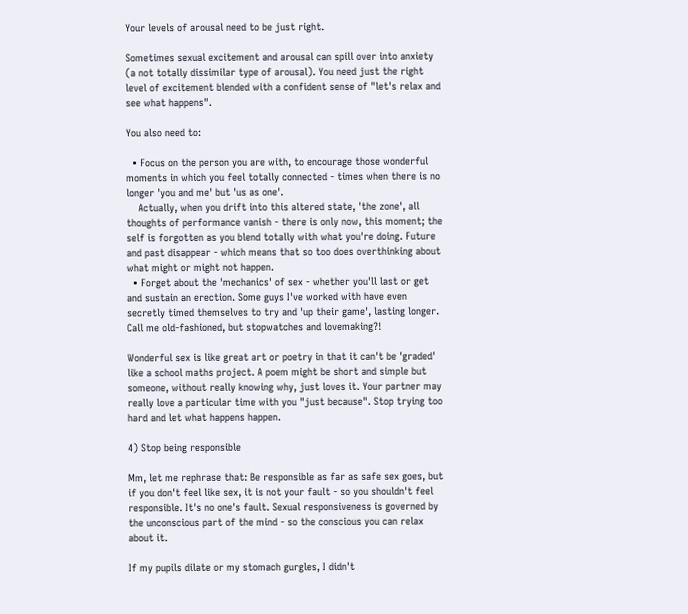Your levels of arousal need to be just right.

Sometimes sexual excitement and arousal can spill over into anxiety (a not totally dissimilar type of arousal). You need just the right level of excitement blended with a confident sense of "let's relax and see what happens".

You also need to:

  • Focus on the person you are with, to encourage those wonderful moments in which you feel totally connected - times when there is no longer 'you and me' but 'us as one'.
    Actually, when you drift into this altered state, 'the zone', all thoughts of performance vanish - there is only now, this moment; the self is forgotten as you blend totally with what you're doing. Future and past disappear - which means that so too does overthinking about what might or might not happen.
  • Forget about the 'mechanics' of sex - whether you'll last or get and sustain an erection. Some guys I've worked with have even secretly timed themselves to try and 'up their game', lasting longer. Call me old-fashioned, but stopwatches and lovemaking?!

Wonderful sex is like great art or poetry in that it can't be 'graded' like a school maths project. A poem might be short and simple but someone, without really knowing why, just loves it. Your partner may really love a particular time with you "just because". Stop trying too hard and let what happens happen.

4) Stop being responsible

Mm, let me rephrase that: Be responsible as far as safe sex goes, but if you don't feel like sex, it is not your fault - so you shouldn't feel responsible. It's no one's fault. Sexual responsiveness is governed by the unconscious part of the mind - so the conscious you can relax about it.

If my pupils dilate or my stomach gurgles, I didn't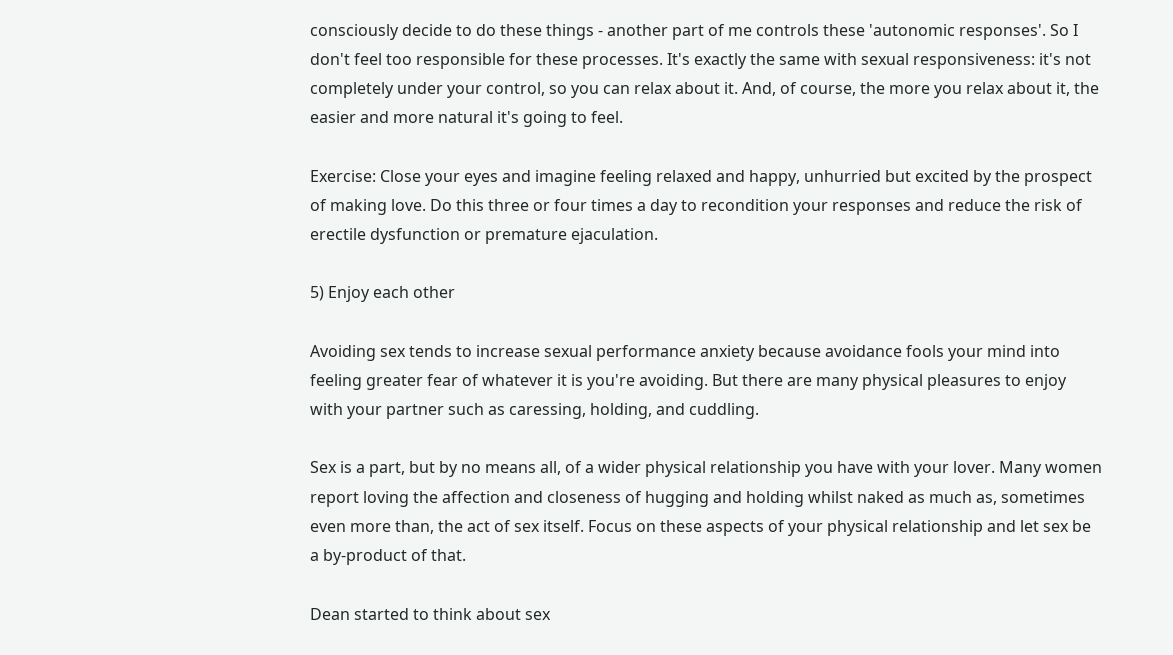consciously decide to do these things - another part of me controls these 'autonomic responses'. So I don't feel too responsible for these processes. It's exactly the same with sexual responsiveness: it's not completely under your control, so you can relax about it. And, of course, the more you relax about it, the easier and more natural it's going to feel.

Exercise: Close your eyes and imagine feeling relaxed and happy, unhurried but excited by the prospect of making love. Do this three or four times a day to recondition your responses and reduce the risk of erectile dysfunction or premature ejaculation.

5) Enjoy each other

Avoiding sex tends to increase sexual performance anxiety because avoidance fools your mind into feeling greater fear of whatever it is you're avoiding. But there are many physical pleasures to enjoy with your partner such as caressing, holding, and cuddling.

Sex is a part, but by no means all, of a wider physical relationship you have with your lover. Many women report loving the affection and closeness of hugging and holding whilst naked as much as, sometimes even more than, the act of sex itself. Focus on these aspects of your physical relationship and let sex be a by-product of that.

Dean started to think about sex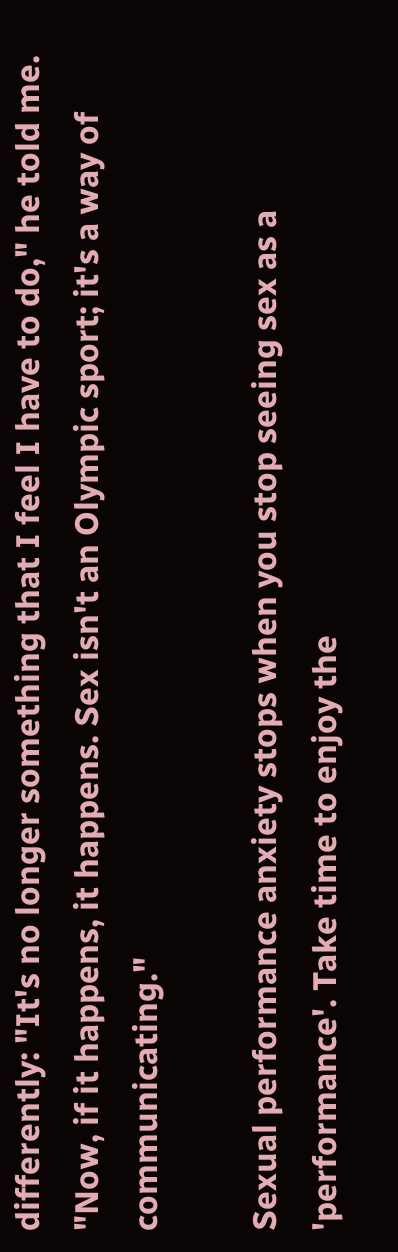differently: "It's no longer something that I feel I have to do," he told me. "Now, if it happens, it happens. Sex isn't an Olympic sport; it's a way of communicating."

Sexual performance anxiety stops when you stop seeing sex as a 'performance'. Take time to enjoy the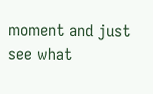moment and just see what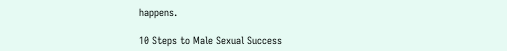happens.

10 Steps to Male Sexual Success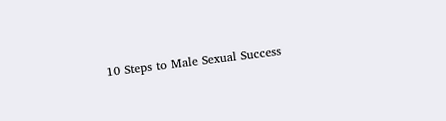10 Steps to Male Sexual Success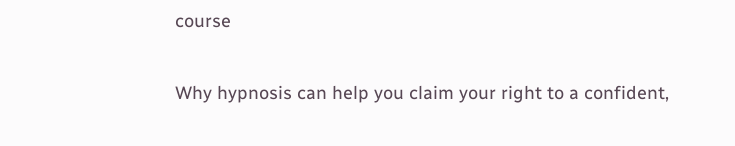course

Why hypnosis can help you claim your right to a confident,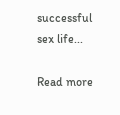successful sex life...

Read more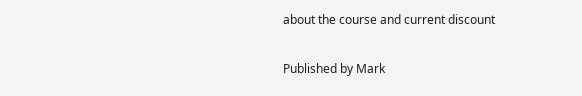about the course and current discount

Published by Mark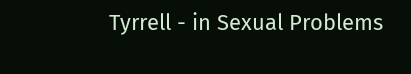Tyrrell - in Sexual Problems